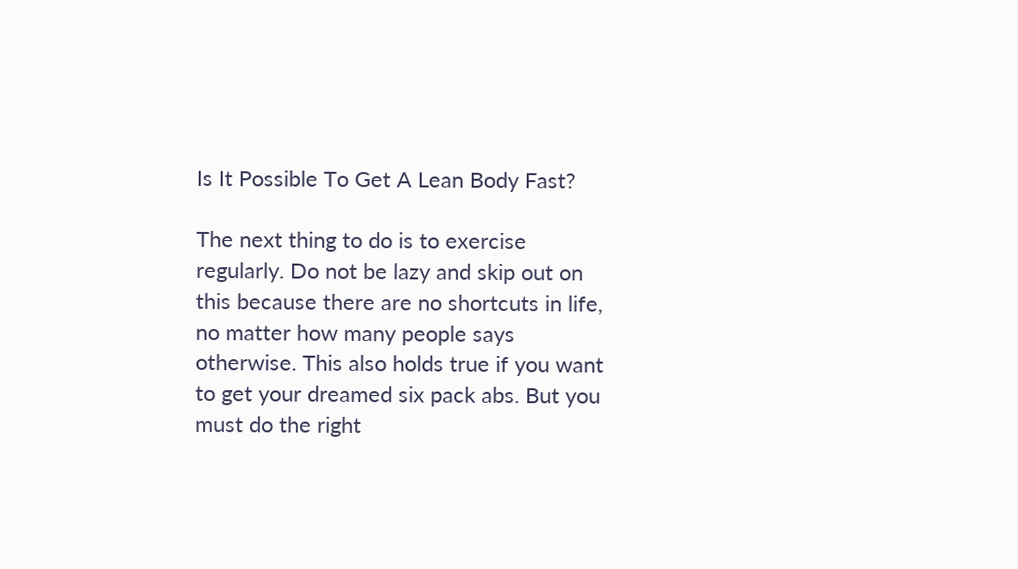Is It Possible To Get A Lean Body Fast?

The next thing to do is to exercise regularly. Do not be lazy and skip out on this because there are no shortcuts in life, no matter how many people says otherwise. This also holds true if you want to get your dreamed six pack abs. But you must do the right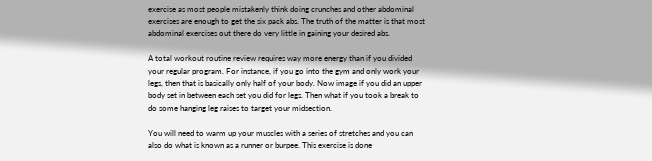exercise as most people mistakenly think doing crunches and other abdominal exercises are enough to get the six pack abs. The truth of the matter is that most abdominal exercises out there do very little in gaining your desired abs.

A total workout routine review requires way more energy than if you divided your regular program. For instance, if you go into the gym and only work your legs, then that is basically only half of your body. Now image if you did an upper body set in between each set you did for legs. Then what if you took a break to do some hanging leg raises to target your midsection.

You will need to warm up your muscles with a series of stretches and you can also do what is known as a runner or burpee. This exercise is done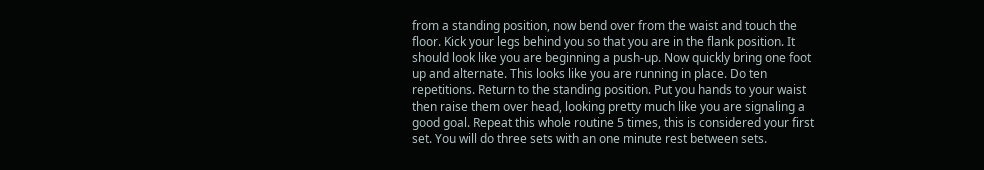from a standing position, now bend over from the waist and touch the floor. Kick your legs behind you so that you are in the flank position. It should look like you are beginning a push-up. Now quickly bring one foot up and alternate. This looks like you are running in place. Do ten repetitions. Return to the standing position. Put you hands to your waist then raise them over head, looking pretty much like you are signaling a good goal. Repeat this whole routine 5 times, this is considered your first set. You will do three sets with an one minute rest between sets.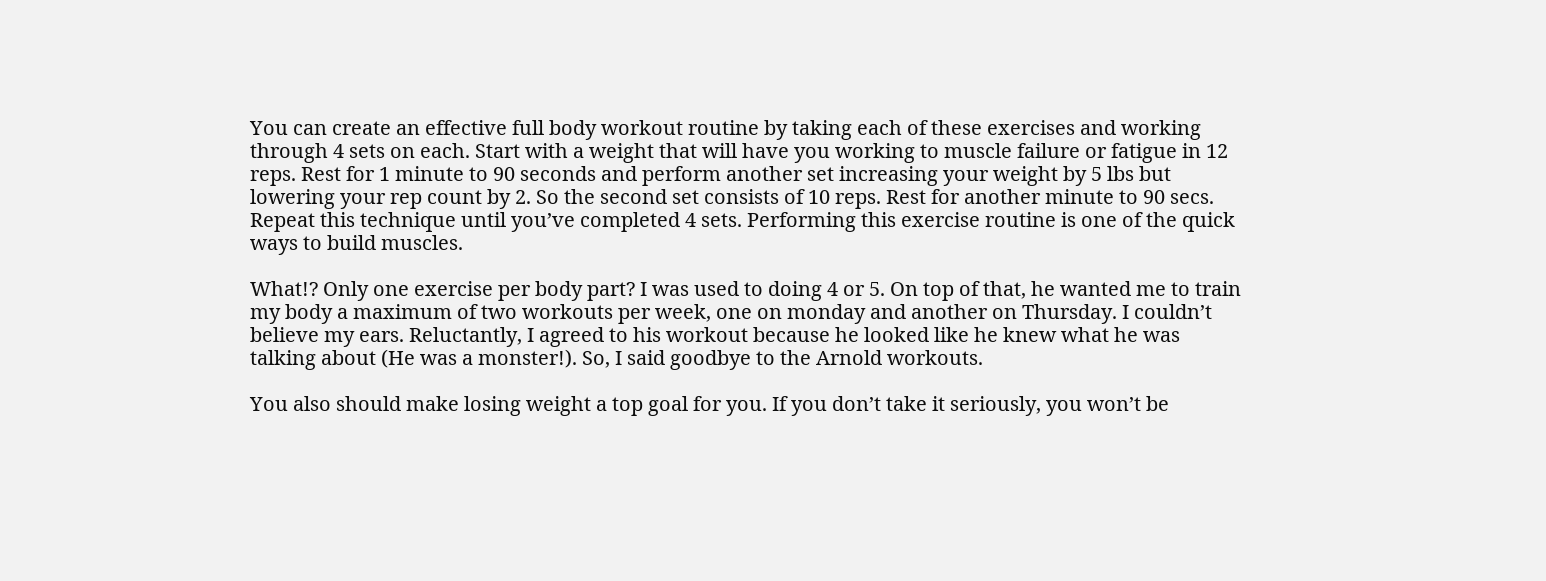You can create an effective full body workout routine by taking each of these exercises and working through 4 sets on each. Start with a weight that will have you working to muscle failure or fatigue in 12 reps. Rest for 1 minute to 90 seconds and perform another set increasing your weight by 5 lbs but lowering your rep count by 2. So the second set consists of 10 reps. Rest for another minute to 90 secs. Repeat this technique until you’ve completed 4 sets. Performing this exercise routine is one of the quick ways to build muscles.

What!? Only one exercise per body part? I was used to doing 4 or 5. On top of that, he wanted me to train my body a maximum of two workouts per week, one on monday and another on Thursday. I couldn’t believe my ears. Reluctantly, I agreed to his workout because he looked like he knew what he was talking about (He was a monster!). So, I said goodbye to the Arnold workouts.

You also should make losing weight a top goal for you. If you don’t take it seriously, you won’t be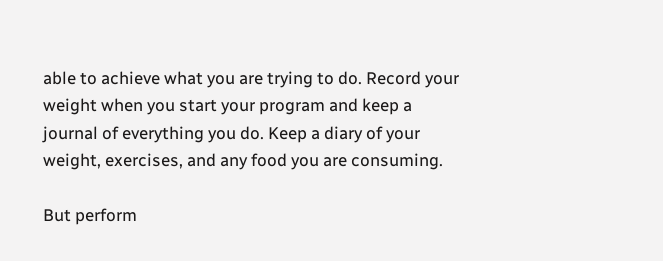able to achieve what you are trying to do. Record your weight when you start your program and keep a journal of everything you do. Keep a diary of your weight, exercises, and any food you are consuming.

But perform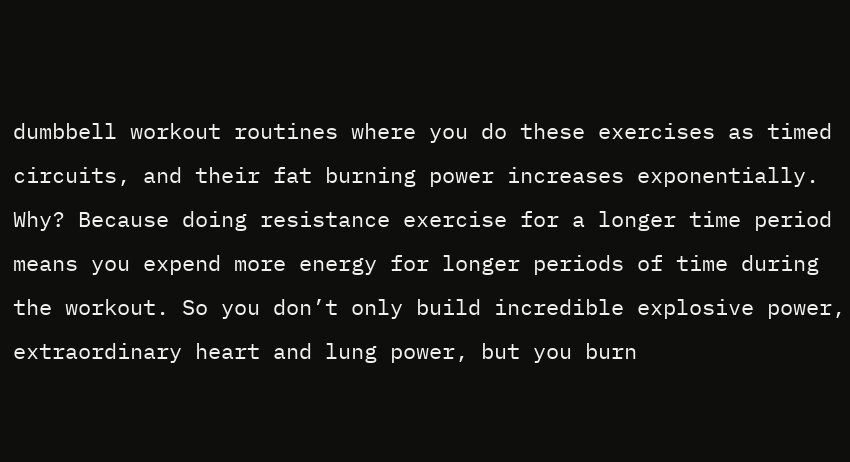dumbbell workout routines where you do these exercises as timed circuits, and their fat burning power increases exponentially. Why? Because doing resistance exercise for a longer time period means you expend more energy for longer periods of time during the workout. So you don’t only build incredible explosive power, extraordinary heart and lung power, but you burn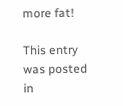more fat!

This entry was posted in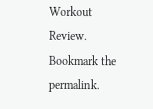Workout Review. Bookmark the permalink.